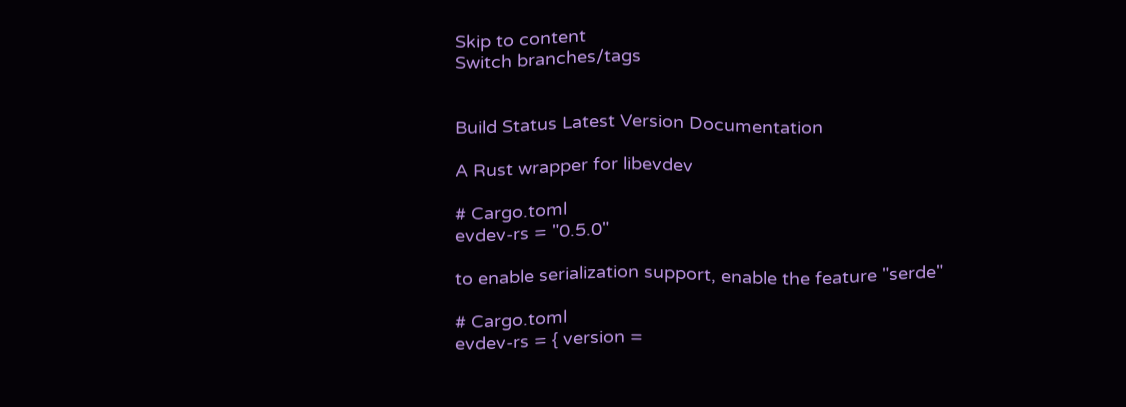Skip to content
Switch branches/tags


Build Status Latest Version Documentation

A Rust wrapper for libevdev

# Cargo.toml
evdev-rs = "0.5.0"

to enable serialization support, enable the feature "serde"

# Cargo.toml
evdev-rs = { version =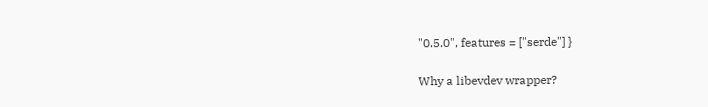"0.5.0", features = ["serde"] }

Why a libevdev wrapper?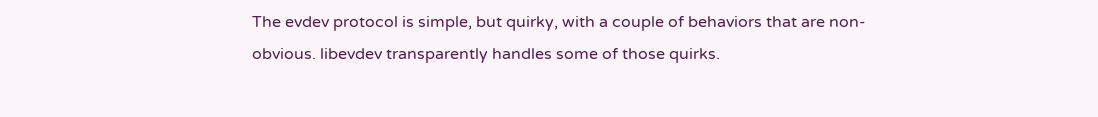The evdev protocol is simple, but quirky, with a couple of behaviors that are non-obvious. libevdev transparently handles some of those quirks.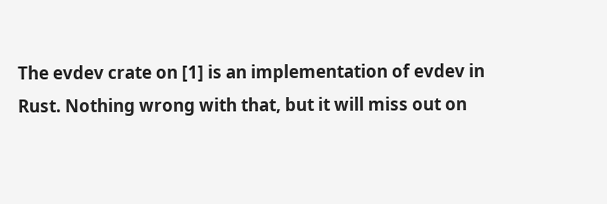The evdev crate on [1] is an implementation of evdev in Rust. Nothing wrong with that, but it will miss out on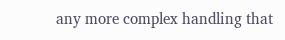any more complex handling that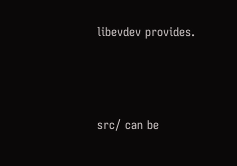libevdev provides.



src/ can be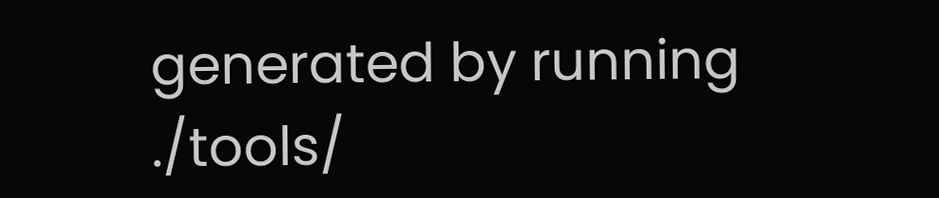generated by running ./tools/